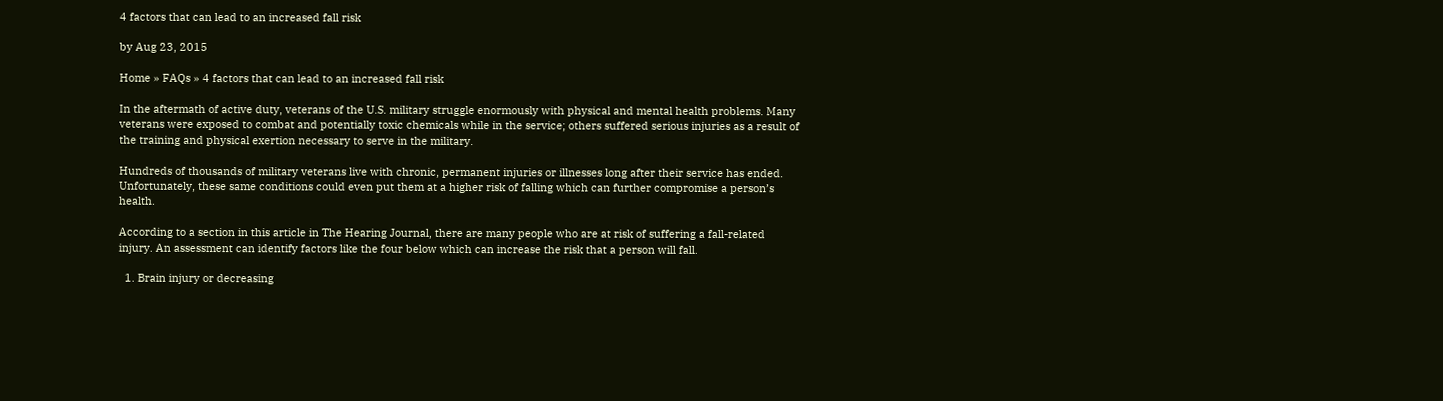4 factors that can lead to an increased fall risk

by Aug 23, 2015

Home » FAQs » 4 factors that can lead to an increased fall risk

In the aftermath of active duty, veterans of the U.S. military struggle enormously with physical and mental health problems. Many veterans were exposed to combat and potentially toxic chemicals while in the service; others suffered serious injuries as a result of the training and physical exertion necessary to serve in the military.

Hundreds of thousands of military veterans live with chronic, permanent injuries or illnesses long after their service has ended. Unfortunately, these same conditions could even put them at a higher risk of falling which can further compromise a person’s health.

According to a section in this article in The Hearing Journal, there are many people who are at risk of suffering a fall-related injury. An assessment can identify factors like the four below which can increase the risk that a person will fall.

  1. Brain injury or decreasing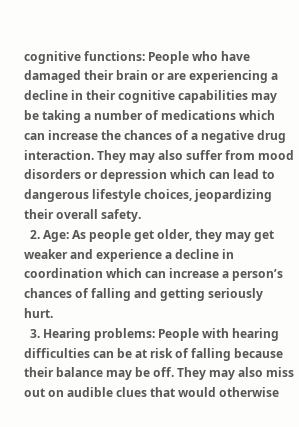cognitive functions: People who have damaged their brain or are experiencing a decline in their cognitive capabilities may be taking a number of medications which can increase the chances of a negative drug interaction. They may also suffer from mood disorders or depression which can lead to dangerous lifestyle choices, jeopardizing their overall safety.
  2. Age: As people get older, they may get weaker and experience a decline in coordination which can increase a person’s chances of falling and getting seriously hurt.
  3. Hearing problems: People with hearing difficulties can be at risk of falling because their balance may be off. They may also miss out on audible clues that would otherwise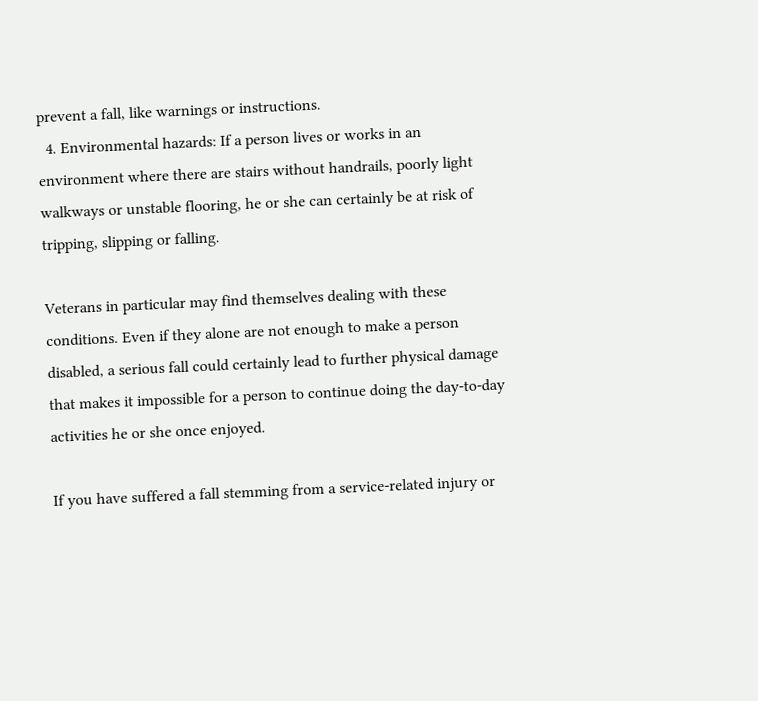prevent a fall, like warnings or instructions.
  4. Environmental hazards: If a person lives or works in an environment where there are stairs without handrails, poorly light walkways or unstable flooring, he or she can certainly be at risk of tripping, slipping or falling.

Veterans in particular may find themselves dealing with these conditions. Even if they alone are not enough to make a person disabled, a serious fall could certainly lead to further physical damage that makes it impossible for a person to continue doing the day-to-day activities he or she once enjoyed.

If you have suffered a fall stemming from a service-related injury or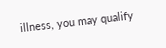illness, you may qualify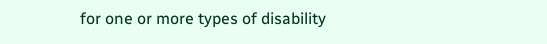for one or more types of disability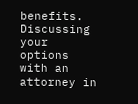benefits. Discussing your options with an attorney in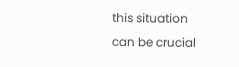this situation can be crucial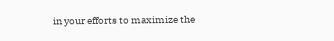in your efforts to maximize the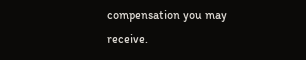compensation you may receive.